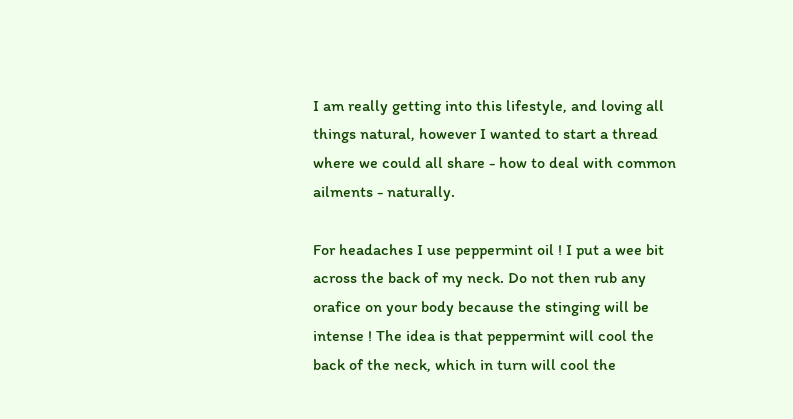I am really getting into this lifestyle, and loving all things natural, however I wanted to start a thread where we could all share - how to deal with common ailments - naturally.

For headaches I use peppermint oil ! I put a wee bit across the back of my neck. Do not then rub any orafice on your body because the stinging will be intense ! The idea is that peppermint will cool the back of the neck, which in turn will cool the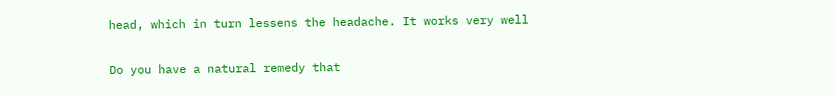head, which in turn lessens the headache. It works very well

Do you have a natural remedy that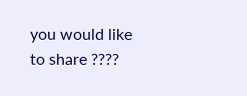you would like to share ????